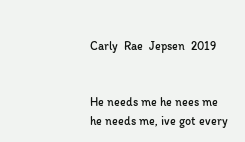Carly  Rae  Jepsen  2019


He needs me he nees me he needs me, ive got every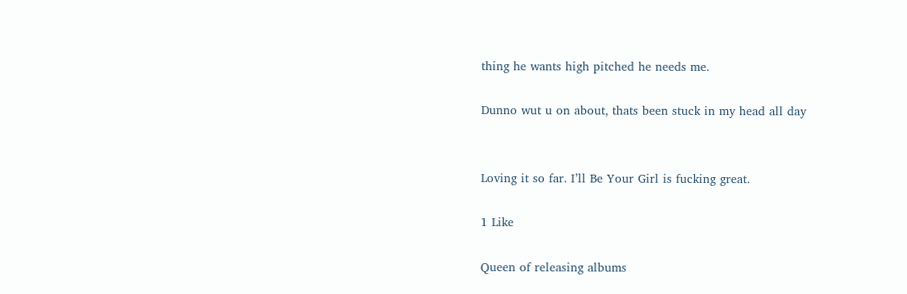thing he wants high pitched he needs me.

Dunno wut u on about, thats been stuck in my head all day


Loving it so far. I’ll Be Your Girl is fucking great.

1 Like

Queen of releasing albums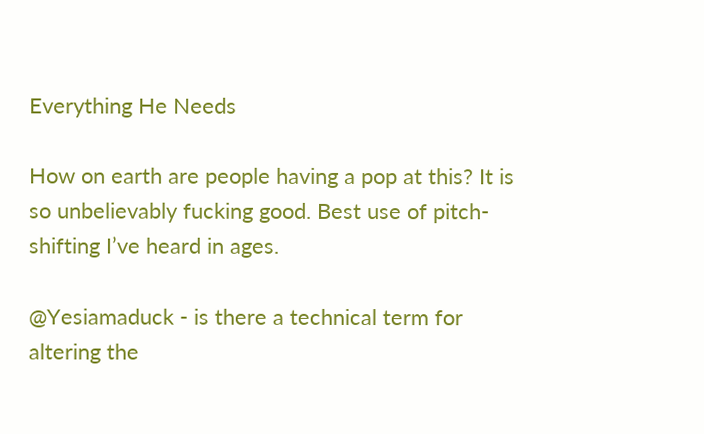Everything He Needs

How on earth are people having a pop at this? It is so unbelievably fucking good. Best use of pitch-shifting I’ve heard in ages.

@Yesiamaduck - is there a technical term for altering the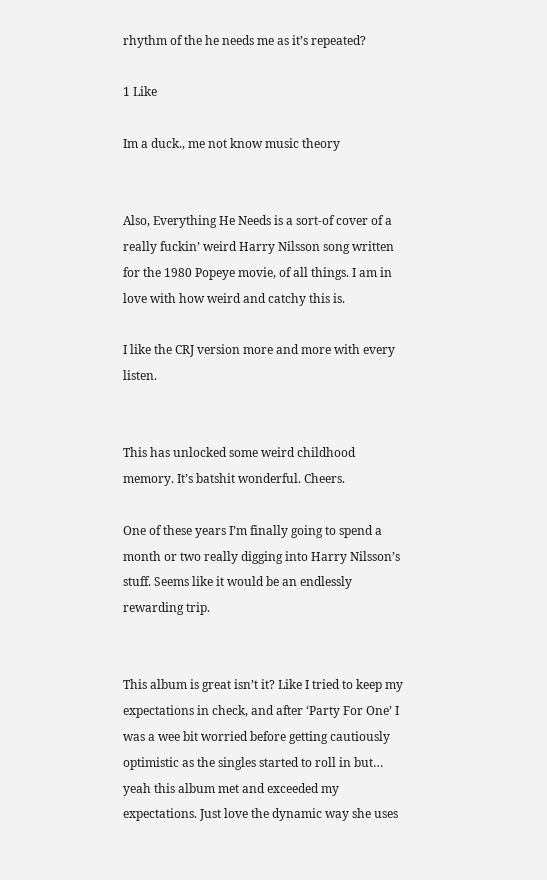rhythm of the he needs me as it’s repeated?

1 Like

Im a duck., me not know music theory


Also, Everything He Needs is a sort-of cover of a really fuckin’ weird Harry Nilsson song written for the 1980 Popeye movie, of all things. I am in love with how weird and catchy this is.

I like the CRJ version more and more with every listen.


This has unlocked some weird childhood memory. It’s batshit wonderful. Cheers.

One of these years I’m finally going to spend a month or two really digging into Harry Nilsson’s stuff. Seems like it would be an endlessly rewarding trip.


This album is great isn’t it? Like I tried to keep my expectations in check, and after ‘Party For One’ I was a wee bit worried before getting cautiously optimistic as the singles started to roll in but… yeah this album met and exceeded my expectations. Just love the dynamic way she uses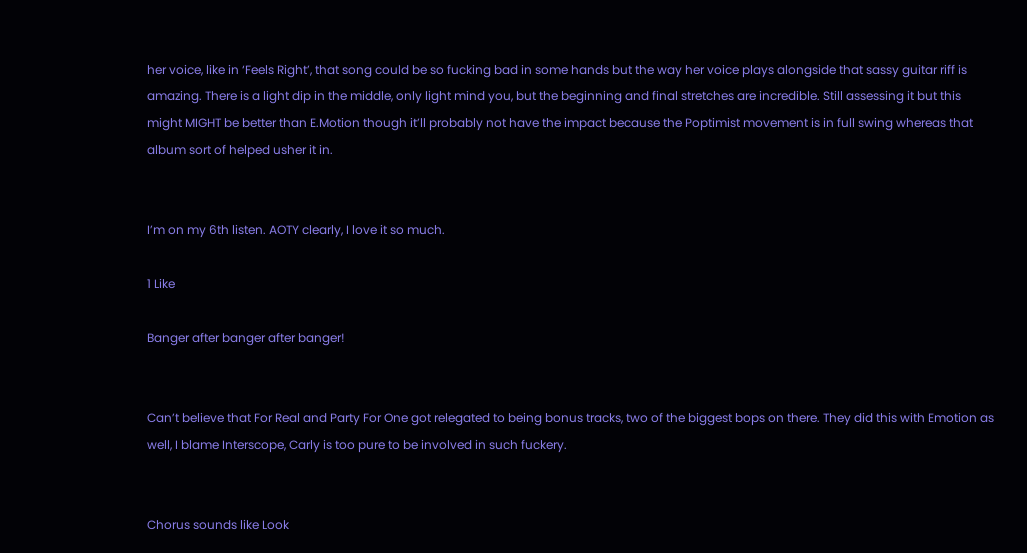her voice, like in ‘Feels Right’, that song could be so fucking bad in some hands but the way her voice plays alongside that sassy guitar riff is amazing. There is a light dip in the middle, only light mind you, but the beginning and final stretches are incredible. Still assessing it but this might MIGHT be better than E.Motion though it’ll probably not have the impact because the Poptimist movement is in full swing whereas that album sort of helped usher it in.


I’m on my 6th listen. AOTY clearly, I love it so much.

1 Like

Banger after banger after banger!


Can’t believe that For Real and Party For One got relegated to being bonus tracks, two of the biggest bops on there. They did this with Emotion as well, I blame Interscope, Carly is too pure to be involved in such fuckery.


Chorus sounds like Look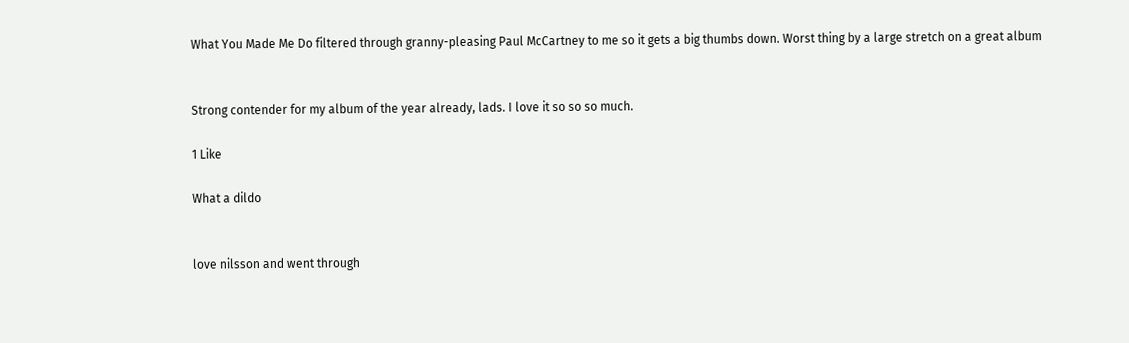What You Made Me Do filtered through granny-pleasing Paul McCartney to me so it gets a big thumbs down. Worst thing by a large stretch on a great album


Strong contender for my album of the year already, lads. I love it so so so much.

1 Like

What a dildo


love nilsson and went through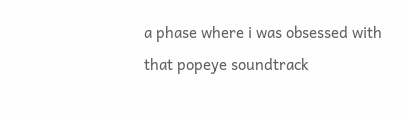a phase where i was obsessed with that popeye soundtrack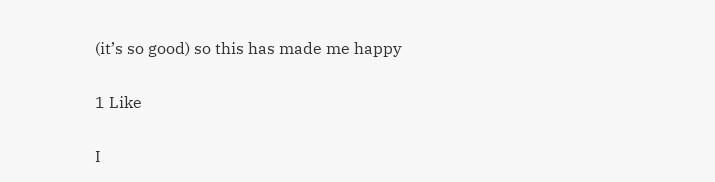(it’s so good) so this has made me happy

1 Like

I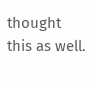thought this as well.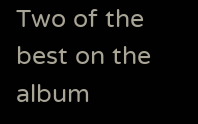Two of the best on the album